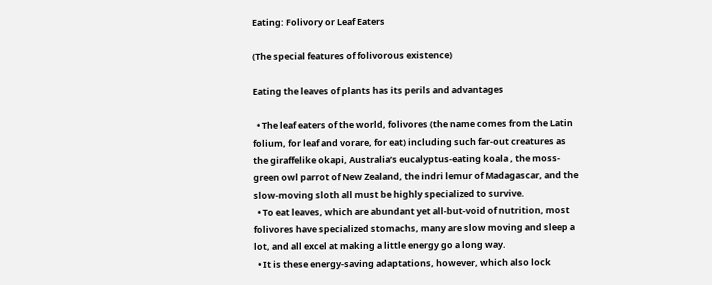Eating: Folivory or Leaf Eaters

(The special features of folivorous existence)

Eating the leaves of plants has its perils and advantages

  • The leaf eaters of the world, folivores (the name comes from the Latin folium, for leaf and vorare, for eat) including such far-out creatures as the giraffelike okapi, Australia’s eucalyptus-eating koala , the moss-green owl parrot of New Zealand, the indri lemur of Madagascar, and the slow-moving sloth all must be highly specialized to survive.
  • To eat leaves, which are abundant yet all-but-void of nutrition, most folivores have specialized stomachs, many are slow moving and sleep a lot, and all excel at making a little energy go a long way.
  • It is these energy-saving adaptations, however, which also lock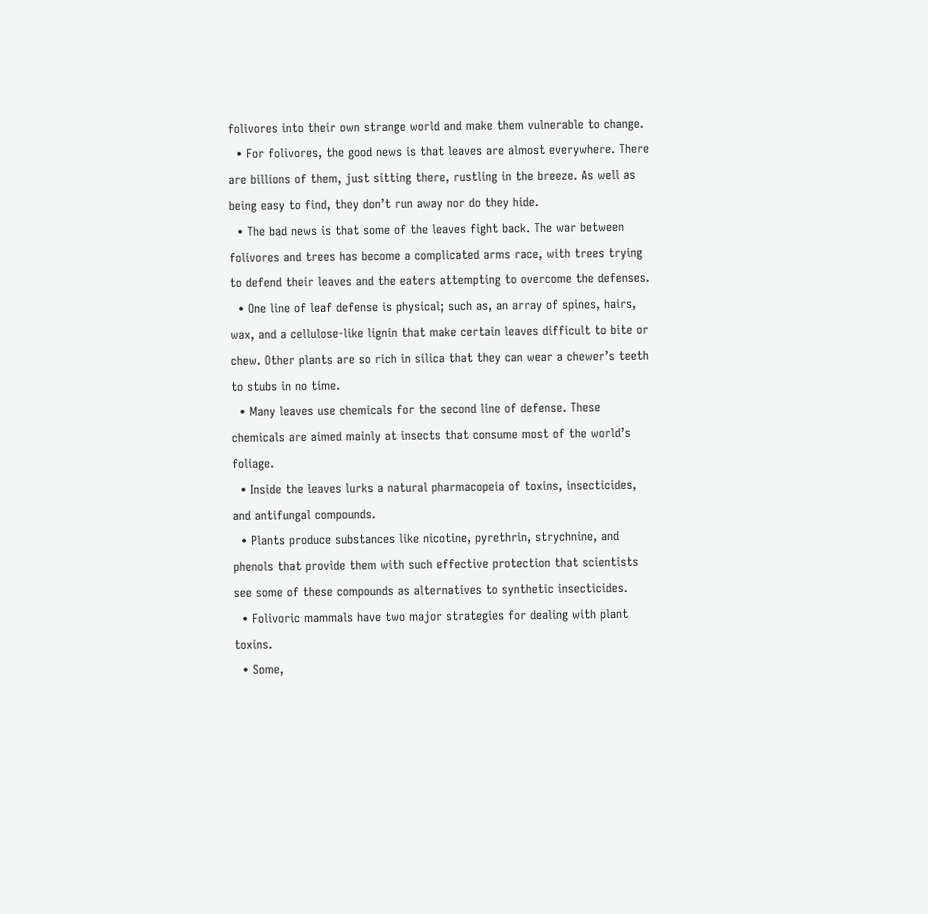folivores into their own strange world and make them vulnerable to change.
  • For folivores, the good news is that leaves are almost everywhere. There are billions of them, just sitting there, rustling in the breeze. As well as being easy to find, they don’t run away nor do they hide.
  • The bad news is that some of the leaves fight back. The war between folivores and trees has become a complicated arms race, with trees trying to defend their leaves and the eaters attempting to overcome the defenses.
  • One line of leaf defense is physical; such as, an array of spines, hairs, wax, and a cellulose-like lignin that make certain leaves difficult to bite or chew. Other plants are so rich in silica that they can wear a chewer’s teeth to stubs in no time.
  • Many leaves use chemicals for the second line of defense. These chemicals are aimed mainly at insects that consume most of the world’s foliage.
  • Inside the leaves lurks a natural pharmacopeia of toxins, insecticides, and antifungal compounds.
  • Plants produce substances like nicotine, pyrethrin, strychnine, and phenols that provide them with such effective protection that scientists see some of these compounds as alternatives to synthetic insecticides.
  • Folivoric mammals have two major strategies for dealing with plant toxins.
  • Some,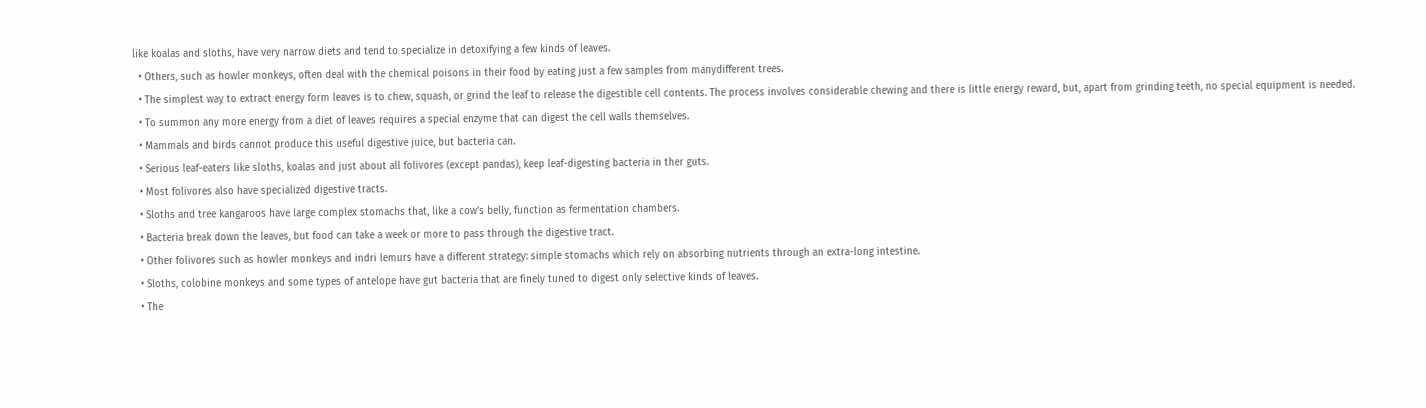like koalas and sloths, have very narrow diets and tend to specialize in detoxifying a few kinds of leaves.
  • Others, such as howler monkeys, often deal with the chemical poisons in their food by eating just a few samples from manydifferent trees.
  • The simplest way to extract energy form leaves is to chew, squash, or grind the leaf to release the digestible cell contents. The process involves considerable chewing and there is little energy reward, but, apart from grinding teeth, no special equipment is needed.
  • To summon any more energy from a diet of leaves requires a special enzyme that can digest the cell walls themselves.
  • Mammals and birds cannot produce this useful digestive juice, but bacteria can.
  • Serious leaf-eaters like sloths, koalas and just about all folivores (except pandas), keep leaf-digesting bacteria in ther guts.
  • Most folivores also have specialized digestive tracts.
  • Sloths and tree kangaroos have large complex stomachs that, like a cow’s belly, function as fermentation chambers.
  • Bacteria break down the leaves, but food can take a week or more to pass through the digestive tract.
  • Other folivores such as howler monkeys and indri lemurs have a different strategy: simple stomachs which rely on absorbing nutrients through an extra-long intestine.
  • Sloths, colobine monkeys and some types of antelope have gut bacteria that are finely tuned to digest only selective kinds of leaves.
  • The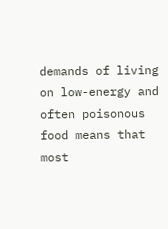demands of living on low-energy and often poisonous food means that most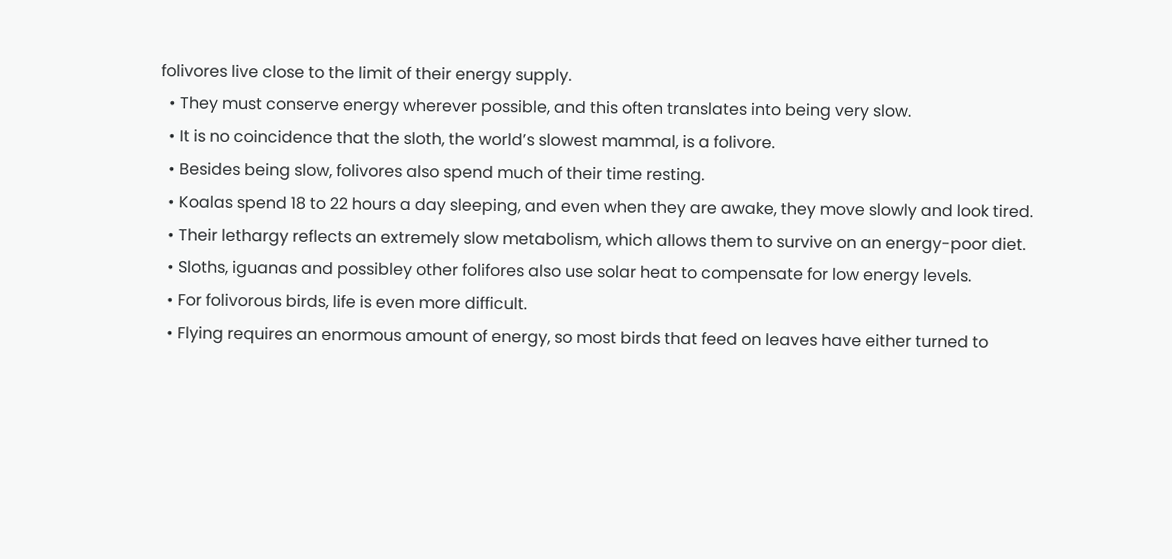folivores live close to the limit of their energy supply.
  • They must conserve energy wherever possible, and this often translates into being very slow.
  • It is no coincidence that the sloth, the world’s slowest mammal, is a folivore.
  • Besides being slow, folivores also spend much of their time resting.
  • Koalas spend 18 to 22 hours a day sleeping, and even when they are awake, they move slowly and look tired.
  • Their lethargy reflects an extremely slow metabolism, which allows them to survive on an energy-poor diet.
  • Sloths, iguanas and possibley other folifores also use solar heat to compensate for low energy levels.
  • For folivorous birds, life is even more difficult.
  • Flying requires an enormous amount of energy, so most birds that feed on leaves have either turned to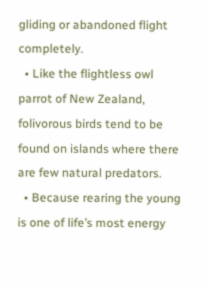gliding or abandoned flight completely.
  • Like the flightless owl parrot of New Zealand, folivorous birds tend to be found on islands where there are few natural predators.
  • Because rearing the young is one of life’s most energy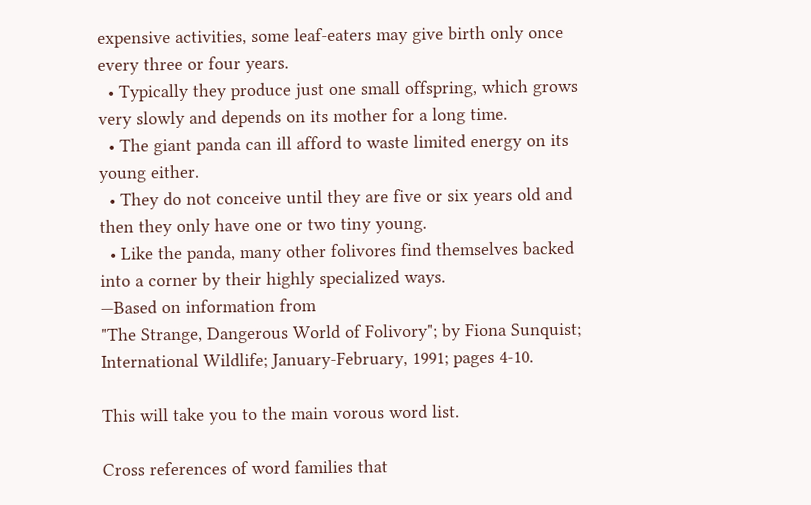expensive activities, some leaf-eaters may give birth only once every three or four years.
  • Typically they produce just one small offspring, which grows very slowly and depends on its mother for a long time.
  • The giant panda can ill afford to waste limited energy on its young either.
  • They do not conceive until they are five or six years old and then they only have one or two tiny young.
  • Like the panda, many other folivores find themselves backed into a corner by their highly specialized ways.
—Based on information from
"The Strange, Dangerous World of Folivory"; by Fiona Sunquist;
International Wildlife; January-February, 1991; pages 4-10.

This will take you to the main vorous word list.

Cross references of word families that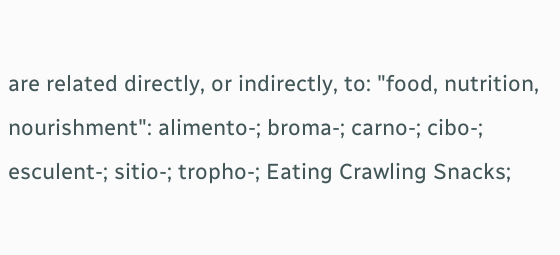are related directly, or indirectly, to: "food, nutrition, nourishment": alimento-; broma-; carno-; cibo-; esculent-; sitio-; tropho-; Eating Crawling Snacks;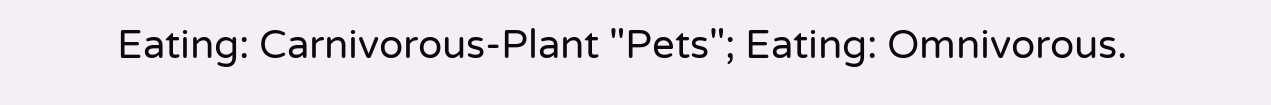Eating: Carnivorous-Plant "Pets"; Eating: Omnivorous.